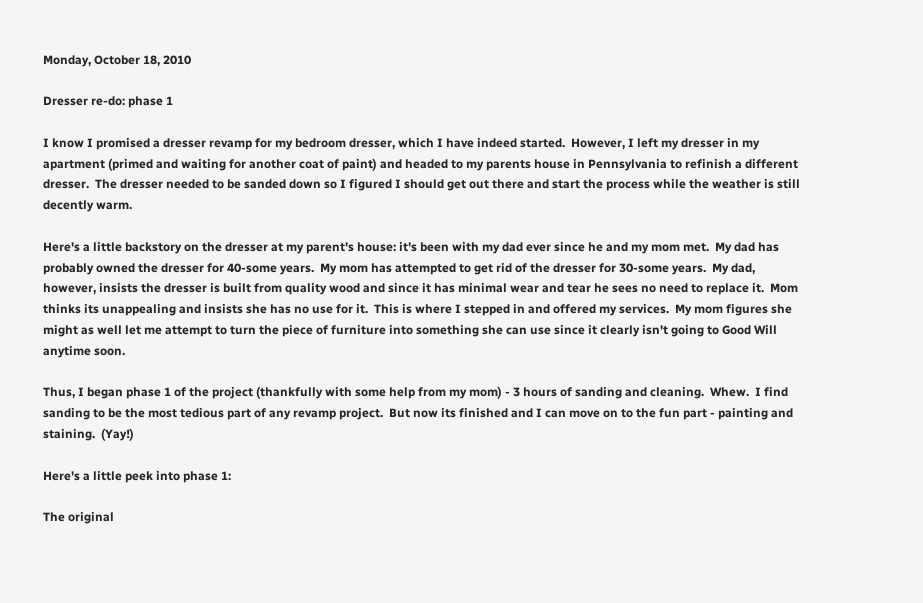Monday, October 18, 2010

Dresser re-do: phase 1

I know I promised a dresser revamp for my bedroom dresser, which I have indeed started.  However, I left my dresser in my apartment (primed and waiting for another coat of paint) and headed to my parents house in Pennsylvania to refinish a different dresser.  The dresser needed to be sanded down so I figured I should get out there and start the process while the weather is still decently warm.

Here's a little backstory on the dresser at my parent's house: it's been with my dad ever since he and my mom met.  My dad has probably owned the dresser for 40-some years.  My mom has attempted to get rid of the dresser for 30-some years.  My dad, however, insists the dresser is built from quality wood and since it has minimal wear and tear he sees no need to replace it.  Mom thinks its unappealing and insists she has no use for it.  This is where I stepped in and offered my services.  My mom figures she might as well let me attempt to turn the piece of furniture into something she can use since it clearly isn't going to Good Will anytime soon.

Thus, I began phase 1 of the project (thankfully with some help from my mom) - 3 hours of sanding and cleaning.  Whew.  I find sanding to be the most tedious part of any revamp project.  But now its finished and I can move on to the fun part - painting and staining.  (Yay!)

Here's a little peek into phase 1:

The original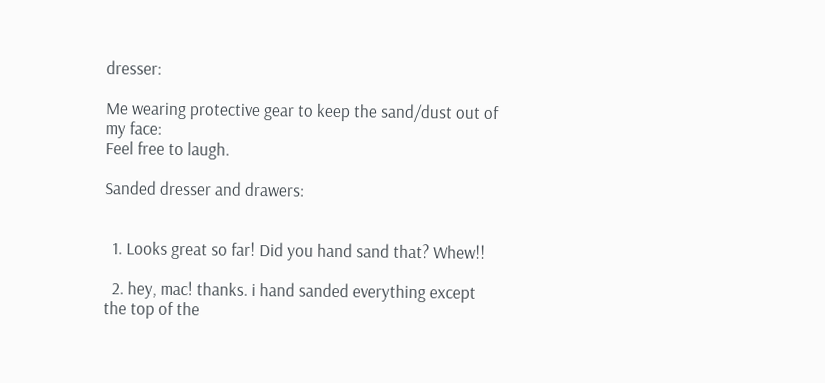dresser:

Me wearing protective gear to keep the sand/dust out of my face:
Feel free to laugh.

Sanded dresser and drawers:


  1. Looks great so far! Did you hand sand that? Whew!!

  2. hey, mac! thanks. i hand sanded everything except the top of the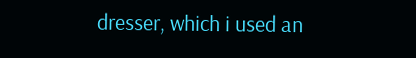dresser, which i used an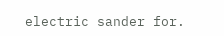electric sander for.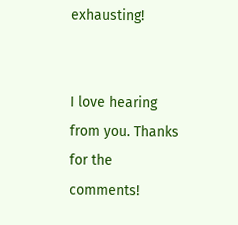exhausting!


I love hearing from you. Thanks for the comments!